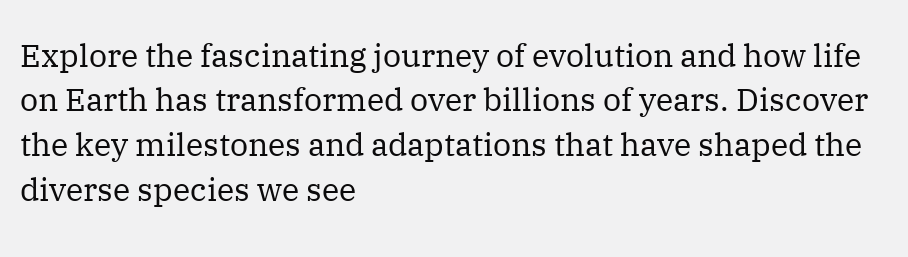Explore the fascinating journey of evolution and how life on Earth has transformed over billions of years. Discover the key milestones and adaptations that have shaped the diverse species we see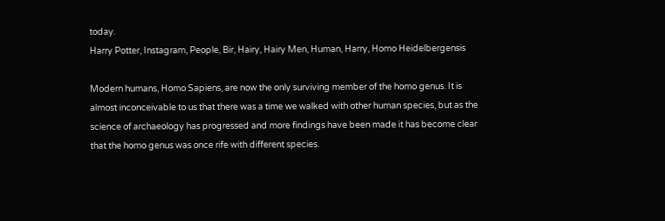today.
Harry Potter, Instagram, People, Bir, Hairy, Hairy Men, Human, Harry, Homo Heidelbergensis

Modern humans, Homo Sapiens, are now the only surviving member of the homo genus. It is almost inconceivable to us that there was a time we walked with other human species, but as the science of archaeology has progressed and more findings have been made it has become clear that the homo genus was once rife with different species.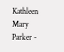Kathleen Mary Parker -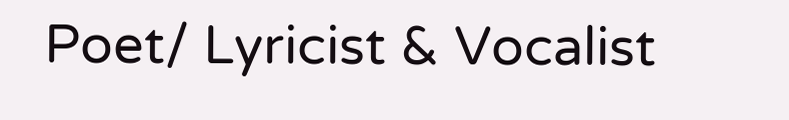Poet/ Lyricist & Vocalist